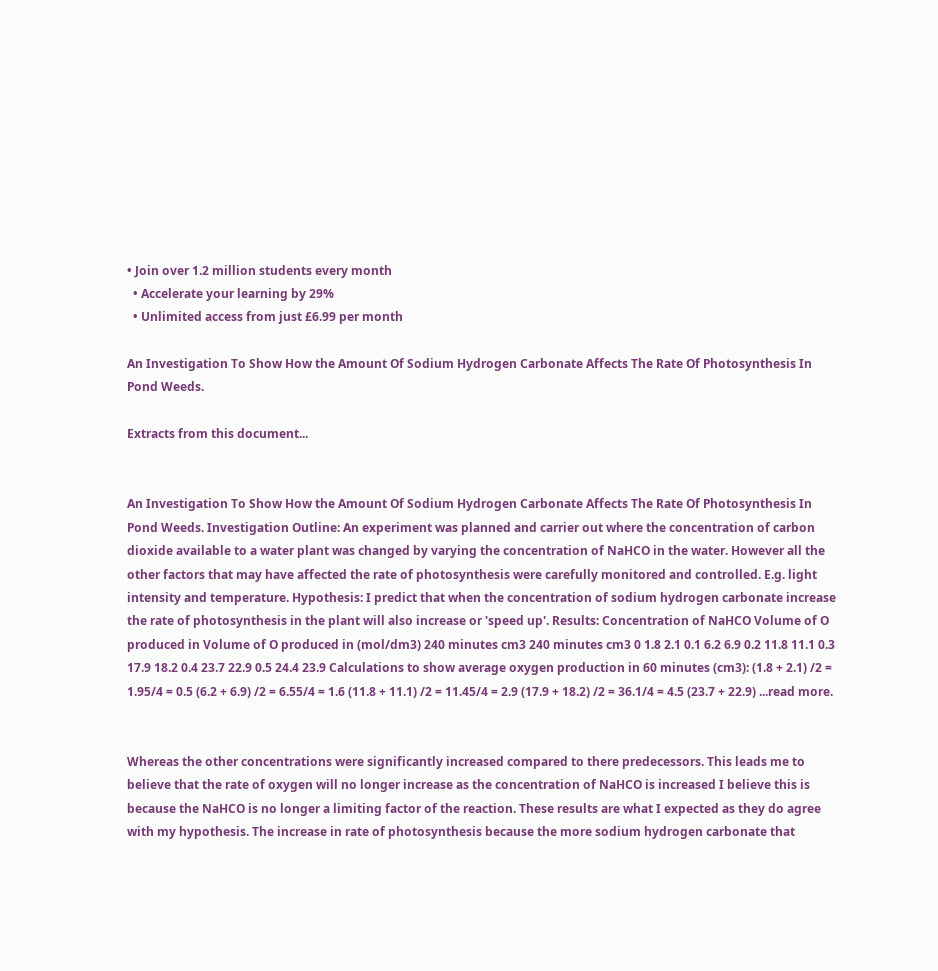• Join over 1.2 million students every month
  • Accelerate your learning by 29%
  • Unlimited access from just £6.99 per month

An Investigation To Show How the Amount Of Sodium Hydrogen Carbonate Affects The Rate Of Photosynthesis In Pond Weeds.

Extracts from this document...


An Investigation To Show How the Amount Of Sodium Hydrogen Carbonate Affects The Rate Of Photosynthesis In Pond Weeds. Investigation Outline: An experiment was planned and carrier out where the concentration of carbon dioxide available to a water plant was changed by varying the concentration of NaHCO in the water. However all the other factors that may have affected the rate of photosynthesis were carefully monitored and controlled. E.g. light intensity and temperature. Hypothesis: I predict that when the concentration of sodium hydrogen carbonate increase the rate of photosynthesis in the plant will also increase or 'speed up'. Results: Concentration of NaHCO Volume of O produced in Volume of O produced in (mol/dm3) 240 minutes cm3 240 minutes cm3 0 1.8 2.1 0.1 6.2 6.9 0.2 11.8 11.1 0.3 17.9 18.2 0.4 23.7 22.9 0.5 24.4 23.9 Calculations to show average oxygen production in 60 minutes (cm3): (1.8 + 2.1) /2 = 1.95/4 = 0.5 (6.2 + 6.9) /2 = 6.55/4 = 1.6 (11.8 + 11.1) /2 = 11.45/4 = 2.9 (17.9 + 18.2) /2 = 36.1/4 = 4.5 (23.7 + 22.9) ...read more.


Whereas the other concentrations were significantly increased compared to there predecessors. This leads me to believe that the rate of oxygen will no longer increase as the concentration of NaHCO is increased I believe this is because the NaHCO is no longer a limiting factor of the reaction. These results are what I expected as they do agree with my hypothesis. The increase in rate of photosynthesis because the more sodium hydrogen carbonate that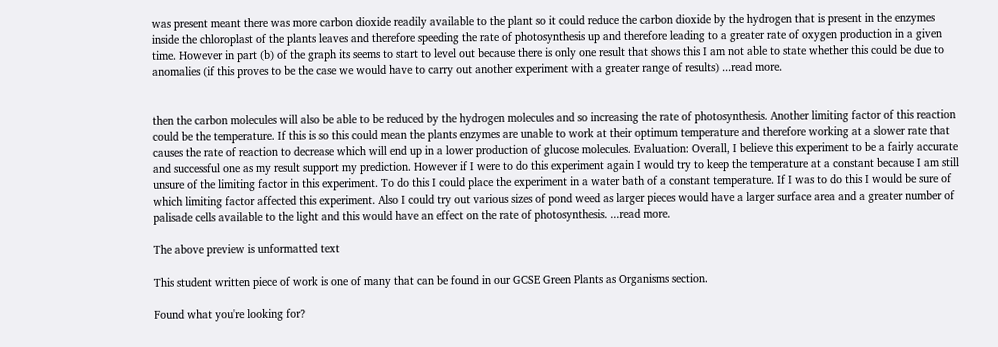was present meant there was more carbon dioxide readily available to the plant so it could reduce the carbon dioxide by the hydrogen that is present in the enzymes inside the chloroplast of the plants leaves and therefore speeding the rate of photosynthesis up and therefore leading to a greater rate of oxygen production in a given time. However in part (b) of the graph its seems to start to level out because there is only one result that shows this I am not able to state whether this could be due to anomalies (if this proves to be the case we would have to carry out another experiment with a greater range of results) ...read more.


then the carbon molecules will also be able to be reduced by the hydrogen molecules and so increasing the rate of photosynthesis. Another limiting factor of this reaction could be the temperature. If this is so this could mean the plants enzymes are unable to work at their optimum temperature and therefore working at a slower rate that causes the rate of reaction to decrease which will end up in a lower production of glucose molecules. Evaluation: Overall, I believe this experiment to be a fairly accurate and successful one as my result support my prediction. However if I were to do this experiment again I would try to keep the temperature at a constant because I am still unsure of the limiting factor in this experiment. To do this I could place the experiment in a water bath of a constant temperature. If I was to do this I would be sure of which limiting factor affected this experiment. Also I could try out various sizes of pond weed as larger pieces would have a larger surface area and a greater number of palisade cells available to the light and this would have an effect on the rate of photosynthesis. ...read more.

The above preview is unformatted text

This student written piece of work is one of many that can be found in our GCSE Green Plants as Organisms section.

Found what you're looking for?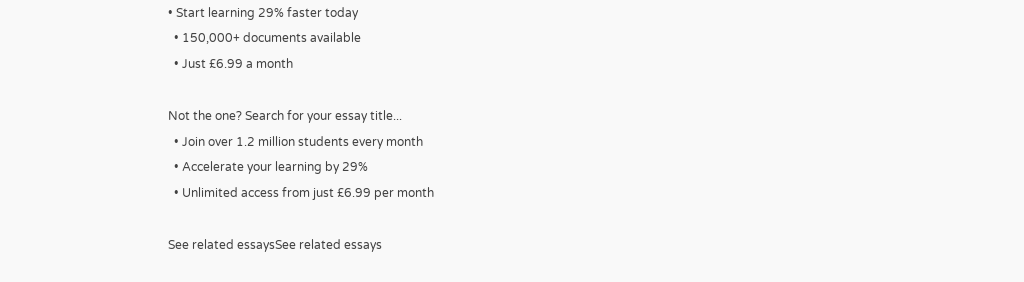• Start learning 29% faster today
  • 150,000+ documents available
  • Just £6.99 a month

Not the one? Search for your essay title...
  • Join over 1.2 million students every month
  • Accelerate your learning by 29%
  • Unlimited access from just £6.99 per month

See related essaysSee related essays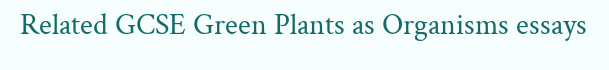Related GCSE Green Plants as Organisms essays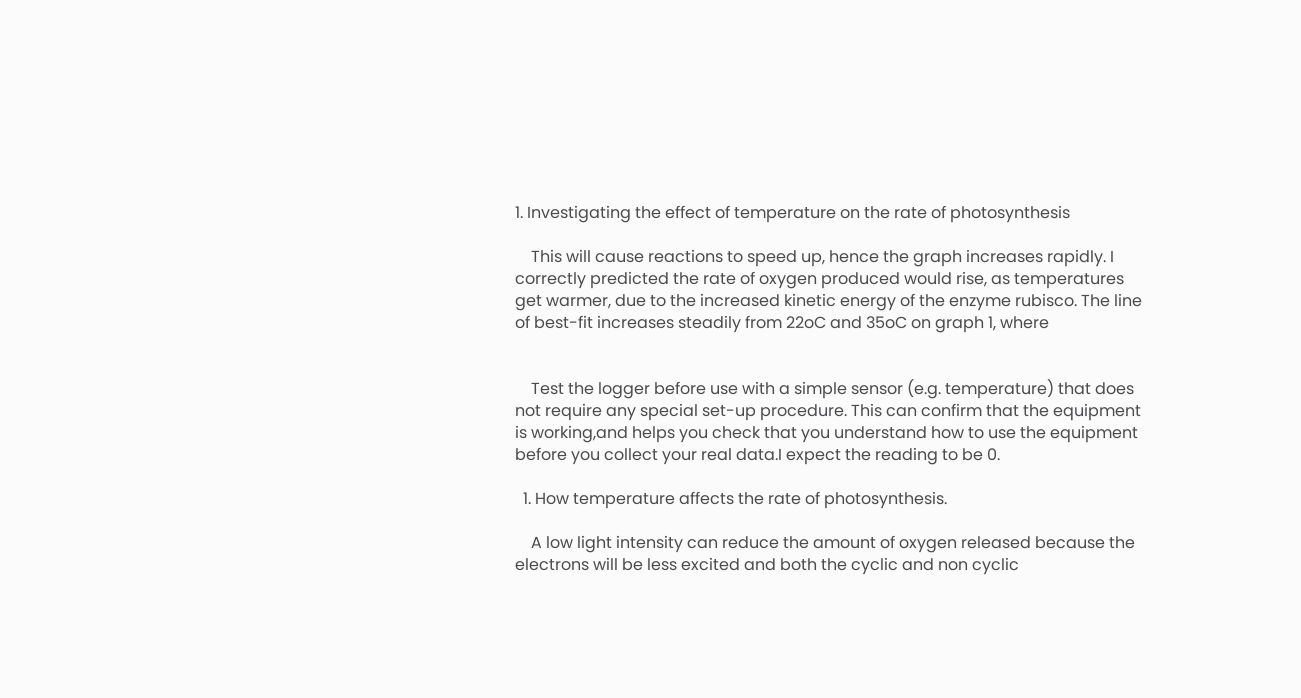1. Investigating the effect of temperature on the rate of photosynthesis

    This will cause reactions to speed up, hence the graph increases rapidly. I correctly predicted the rate of oxygen produced would rise, as temperatures get warmer, due to the increased kinetic energy of the enzyme rubisco. The line of best-fit increases steadily from 22oC and 35oC on graph 1, where


    Test the logger before use with a simple sensor (e.g. temperature) that does not require any special set-up procedure. This can confirm that the equipment is working,and helps you check that you understand how to use the equipment before you collect your real data.I expect the reading to be 0.

  1. How temperature affects the rate of photosynthesis.

    A low light intensity can reduce the amount of oxygen released because the electrons will be less excited and both the cyclic and non cyclic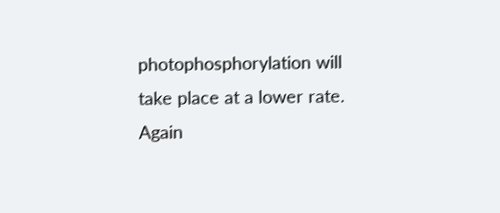photophosphorylation will take place at a lower rate. Again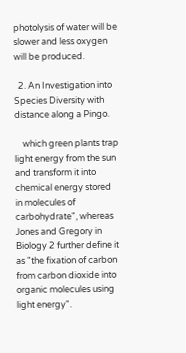photolysis of water will be slower and less oxygen will be produced.

  2. An Investigation into Species Diversity with distance along a Pingo.

    which green plants trap light energy from the sun and transform it into chemical energy stored in molecules of carbohydrate", whereas Jones and Gregory in Biology 2 further define it as "the fixation of carbon from carbon dioxide into organic molecules using light energy".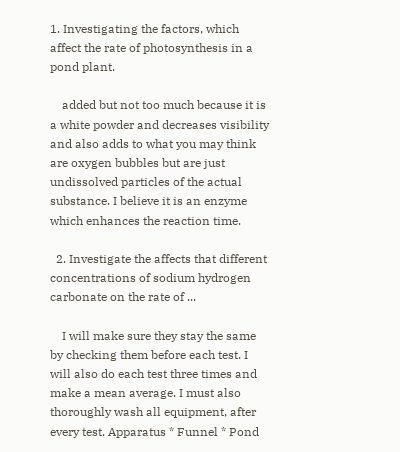1. Investigating the factors, which affect the rate of photosynthesis in a pond plant.

    added but not too much because it is a white powder and decreases visibility and also adds to what you may think are oxygen bubbles but are just undissolved particles of the actual substance. I believe it is an enzyme which enhances the reaction time.

  2. Investigate the affects that different concentrations of sodium hydrogen carbonate on the rate of ...

    I will make sure they stay the same by checking them before each test. I will also do each test three times and make a mean average. I must also thoroughly wash all equipment, after every test. Apparatus * Funnel * Pond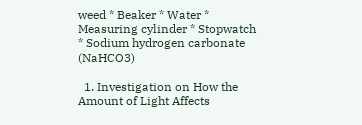weed * Beaker * Water * Measuring cylinder * Stopwatch * Sodium hydrogen carbonate (NaHCO3)

  1. Investigation on How the Amount of Light Affects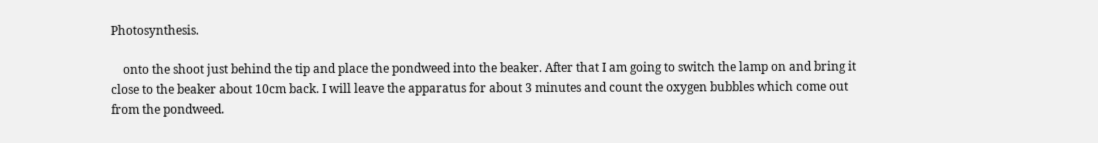Photosynthesis.

    onto the shoot just behind the tip and place the pondweed into the beaker. After that I am going to switch the lamp on and bring it close to the beaker about 10cm back. I will leave the apparatus for about 3 minutes and count the oxygen bubbles which come out from the pondweed.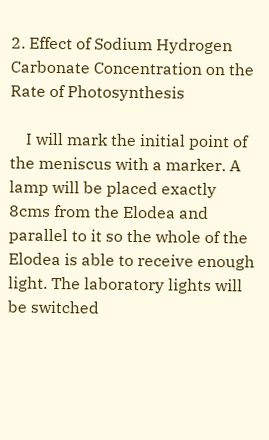2. Effect of Sodium Hydrogen Carbonate Concentration on the Rate of Photosynthesis

    I will mark the initial point of the meniscus with a marker. A lamp will be placed exactly 8cms from the Elodea and parallel to it so the whole of the Elodea is able to receive enough light. The laboratory lights will be switched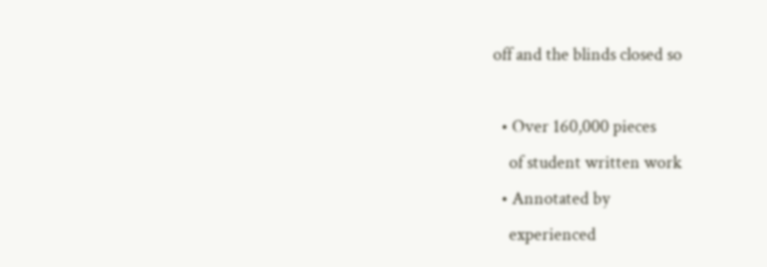off and the blinds closed so

  • Over 160,000 pieces
    of student written work
  • Annotated by
    experienced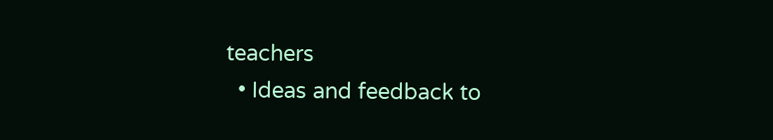teachers
  • Ideas and feedback to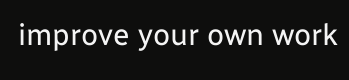improve your own work